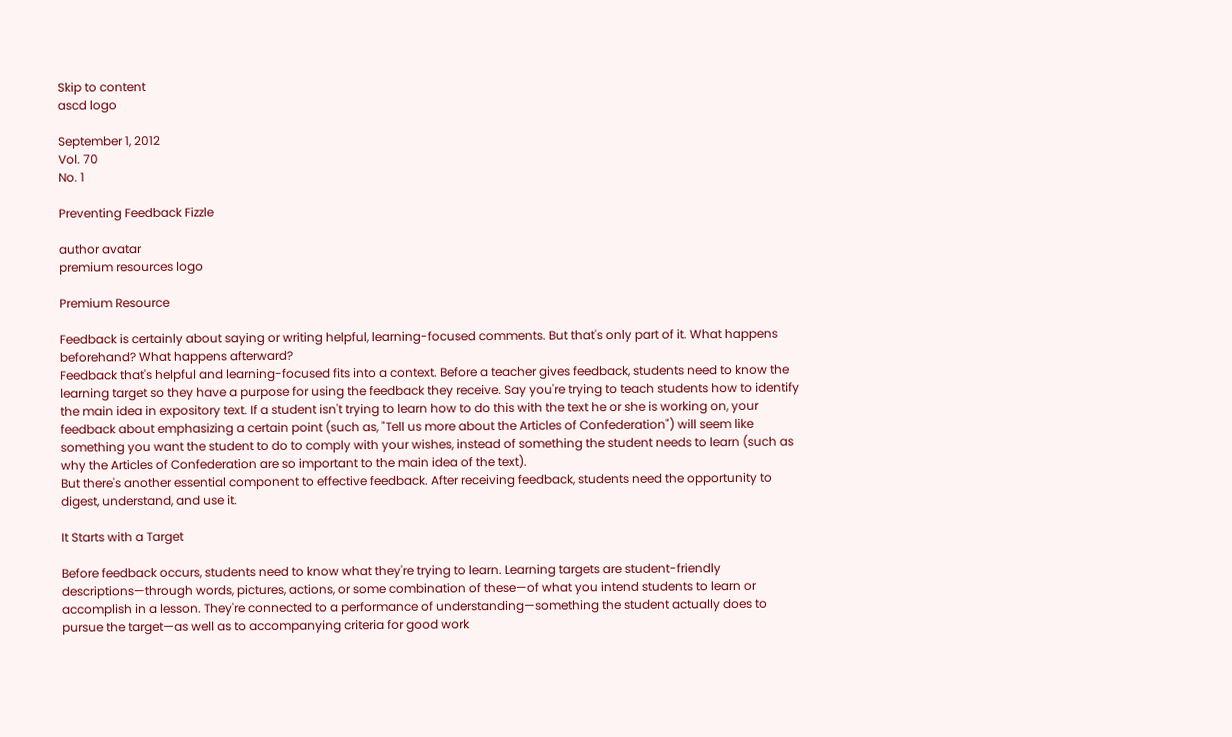Skip to content
ascd logo

September 1, 2012
Vol. 70
No. 1

Preventing Feedback Fizzle

author avatar
premium resources logo

Premium Resource

Feedback is certainly about saying or writing helpful, learning-focused comments. But that's only part of it. What happens beforehand? What happens afterward?
Feedback that's helpful and learning-focused fits into a context. Before a teacher gives feedback, students need to know the learning target so they have a purpose for using the feedback they receive. Say you're trying to teach students how to identify the main idea in expository text. If a student isn't trying to learn how to do this with the text he or she is working on, your feedback about emphasizing a certain point (such as, "Tell us more about the Articles of Confederation") will seem like something you want the student to do to comply with your wishes, instead of something the student needs to learn (such as why the Articles of Confederation are so important to the main idea of the text).
But there's another essential component to effective feedback. After receiving feedback, students need the opportunity to digest, understand, and use it.

It Starts with a Target

Before feedback occurs, students need to know what they're trying to learn. Learning targets are student-friendly descriptions—through words, pictures, actions, or some combination of these—of what you intend students to learn or accomplish in a lesson. They're connected to a performance of understanding—something the student actually does to pursue the target—as well as to accompanying criteria for good work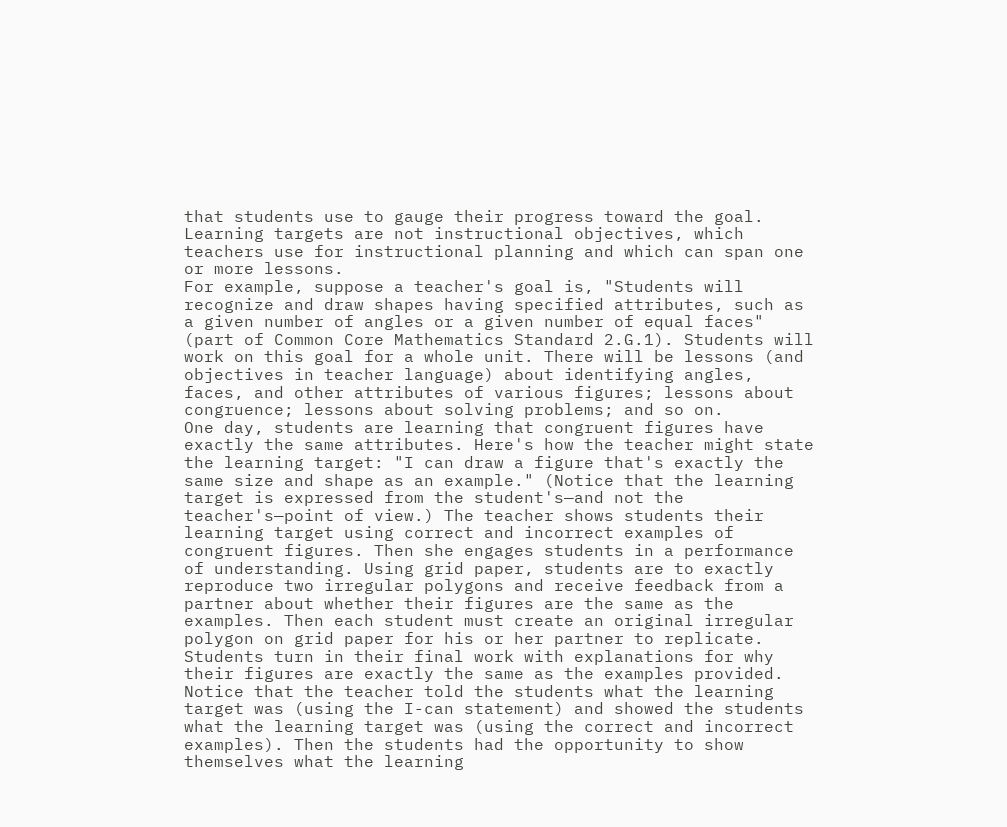that students use to gauge their progress toward the goal. Learning targets are not instructional objectives, which teachers use for instructional planning and which can span one or more lessons.
For example, suppose a teacher's goal is, "Students will recognize and draw shapes having specified attributes, such as a given number of angles or a given number of equal faces" (part of Common Core Mathematics Standard 2.G.1). Students will work on this goal for a whole unit. There will be lessons (and objectives in teacher language) about identifying angles, faces, and other attributes of various figures; lessons about congruence; lessons about solving problems; and so on.
One day, students are learning that congruent figures have exactly the same attributes. Here's how the teacher might state the learning target: "I can draw a figure that's exactly the same size and shape as an example." (Notice that the learning target is expressed from the student's—and not the teacher's—point of view.) The teacher shows students their learning target using correct and incorrect examples of congruent figures. Then she engages students in a performance of understanding. Using grid paper, students are to exactly reproduce two irregular polygons and receive feedback from a partner about whether their figures are the same as the examples. Then each student must create an original irregular polygon on grid paper for his or her partner to replicate. Students turn in their final work with explanations for why their figures are exactly the same as the examples provided.
Notice that the teacher told the students what the learning target was (using the I-can statement) and showed the students what the learning target was (using the correct and incorrect examples). Then the students had the opportunity to show themselves what the learning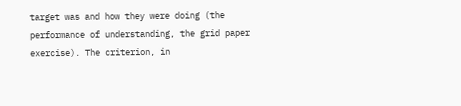target was and how they were doing (the performance of understanding, the grid paper exercise). The criterion, in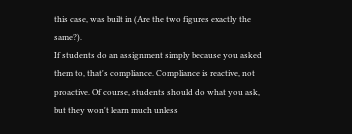this case, was built in (Are the two figures exactly the same?).
If students do an assignment simply because you asked them to, that's compliance. Compliance is reactive, not proactive. Of course, students should do what you ask, but they won't learn much unless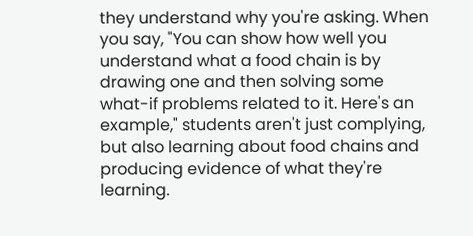they understand why you're asking. When you say, "You can show how well you understand what a food chain is by drawing one and then solving some what-if problems related to it. Here's an example," students aren't just complying, but also learning about food chains and producing evidence of what they're learning.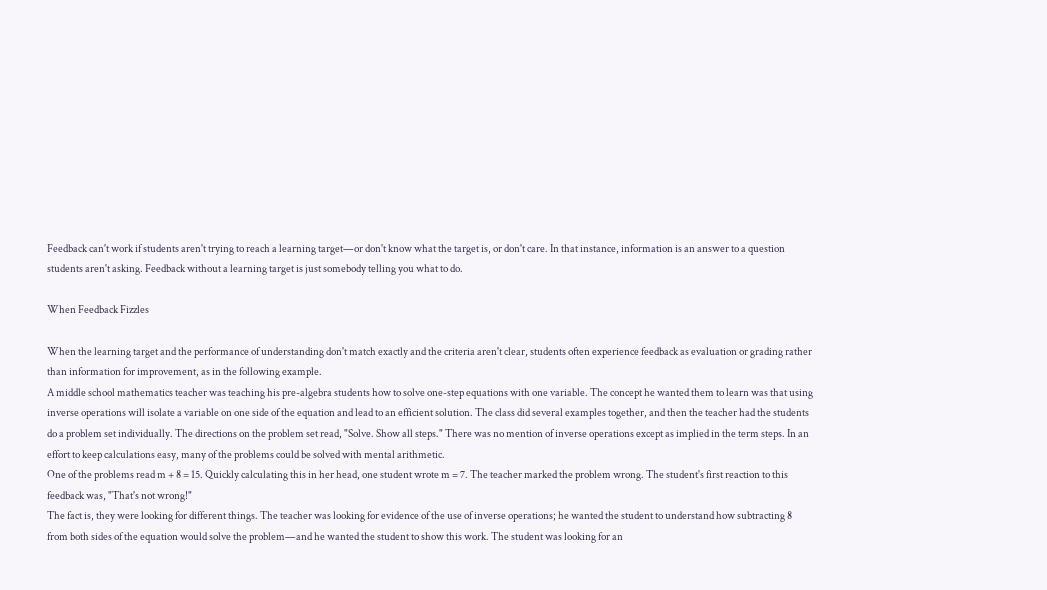Feedback can't work if students aren't trying to reach a learning target—or don't know what the target is, or don't care. In that instance, information is an answer to a question students aren't asking. Feedback without a learning target is just somebody telling you what to do.

When Feedback Fizzles

When the learning target and the performance of understanding don't match exactly and the criteria aren't clear, students often experience feedback as evaluation or grading rather than information for improvement, as in the following example.
A middle school mathematics teacher was teaching his pre-algebra students how to solve one-step equations with one variable. The concept he wanted them to learn was that using inverse operations will isolate a variable on one side of the equation and lead to an efficient solution. The class did several examples together, and then the teacher had the students do a problem set individually. The directions on the problem set read, "Solve. Show all steps." There was no mention of inverse operations except as implied in the term steps. In an effort to keep calculations easy, many of the problems could be solved with mental arithmetic.
One of the problems read m + 8 = 15. Quickly calculating this in her head, one student wrote m = 7. The teacher marked the problem wrong. The student's first reaction to this feedback was, "That's not wrong!"
The fact is, they were looking for different things. The teacher was looking for evidence of the use of inverse operations; he wanted the student to understand how subtracting 8 from both sides of the equation would solve the problem—and he wanted the student to show this work. The student was looking for an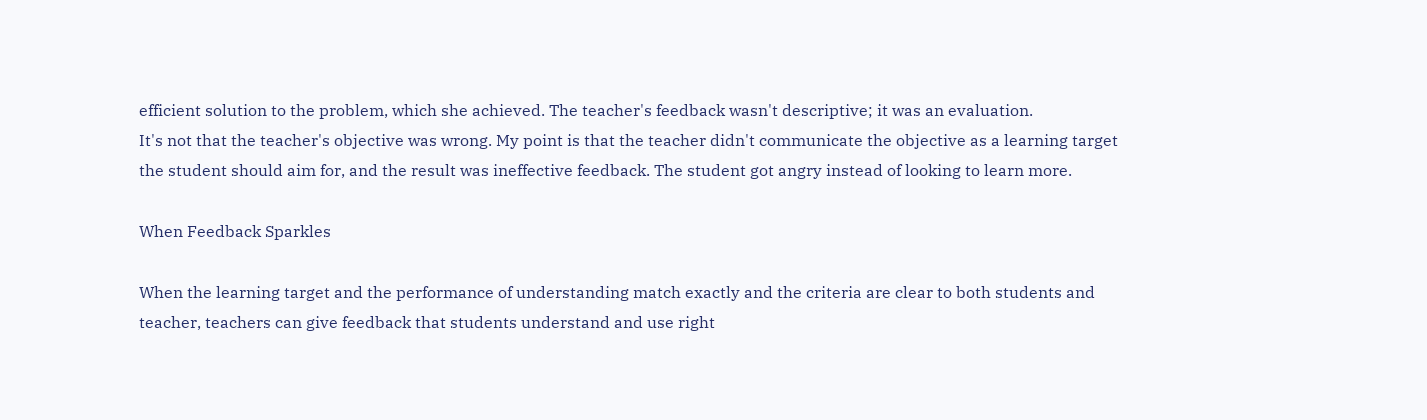efficient solution to the problem, which she achieved. The teacher's feedback wasn't descriptive; it was an evaluation.
It's not that the teacher's objective was wrong. My point is that the teacher didn't communicate the objective as a learning target the student should aim for, and the result was ineffective feedback. The student got angry instead of looking to learn more.

When Feedback Sparkles

When the learning target and the performance of understanding match exactly and the criteria are clear to both students and teacher, teachers can give feedback that students understand and use right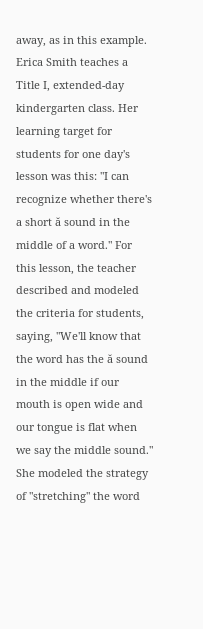away, as in this example.
Erica Smith teaches a Title I, extended-day kindergarten class. Her learning target for students for one day's lesson was this: "I can recognize whether there's a short ă sound in the middle of a word." For this lesson, the teacher described and modeled the criteria for students, saying, "We'll know that the word has the ă sound in the middle if our mouth is open wide and our tongue is flat when we say the middle sound." She modeled the strategy of "stretching" the word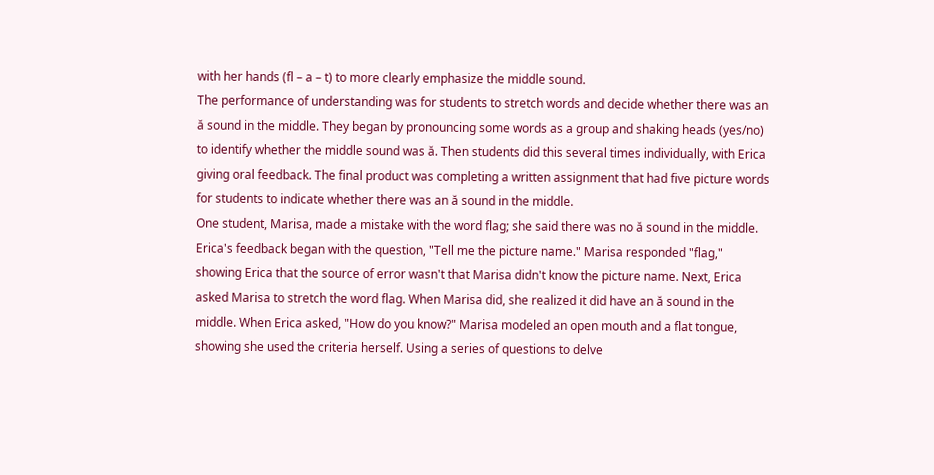with her hands (fl – a – t) to more clearly emphasize the middle sound.
The performance of understanding was for students to stretch words and decide whether there was an ă sound in the middle. They began by pronouncing some words as a group and shaking heads (yes/no) to identify whether the middle sound was ă. Then students did this several times individually, with Erica giving oral feedback. The final product was completing a written assignment that had five picture words for students to indicate whether there was an ă sound in the middle.
One student, Marisa, made a mistake with the word flag; she said there was no ă sound in the middle. Erica's feedback began with the question, "Tell me the picture name." Marisa responded "flag," showing Erica that the source of error wasn't that Marisa didn't know the picture name. Next, Erica asked Marisa to stretch the word flag. When Marisa did, she realized it did have an ă sound in the middle. When Erica asked, "How do you know?" Marisa modeled an open mouth and a flat tongue, showing she used the criteria herself. Using a series of questions to delve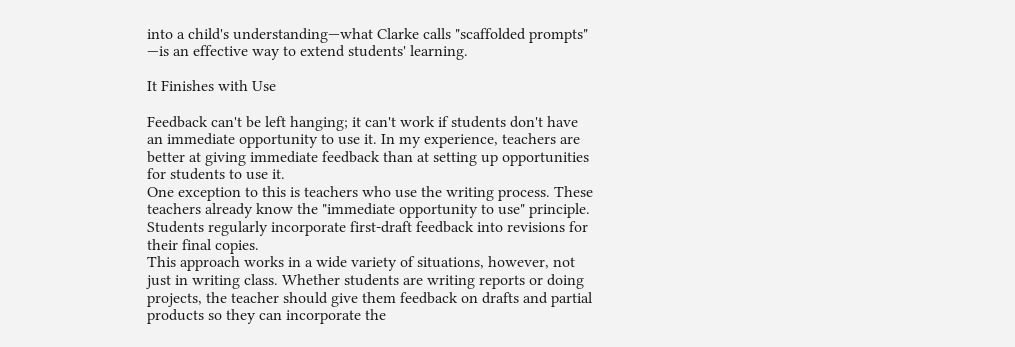into a child's understanding—what Clarke calls "scaffolded prompts"  —is an effective way to extend students' learning.

It Finishes with Use

Feedback can't be left hanging; it can't work if students don't have an immediate opportunity to use it. In my experience, teachers are better at giving immediate feedback than at setting up opportunities for students to use it.
One exception to this is teachers who use the writing process. These teachers already know the "immediate opportunity to use" principle. Students regularly incorporate first-draft feedback into revisions for their final copies.
This approach works in a wide variety of situations, however, not just in writing class. Whether students are writing reports or doing projects, the teacher should give them feedback on drafts and partial products so they can incorporate the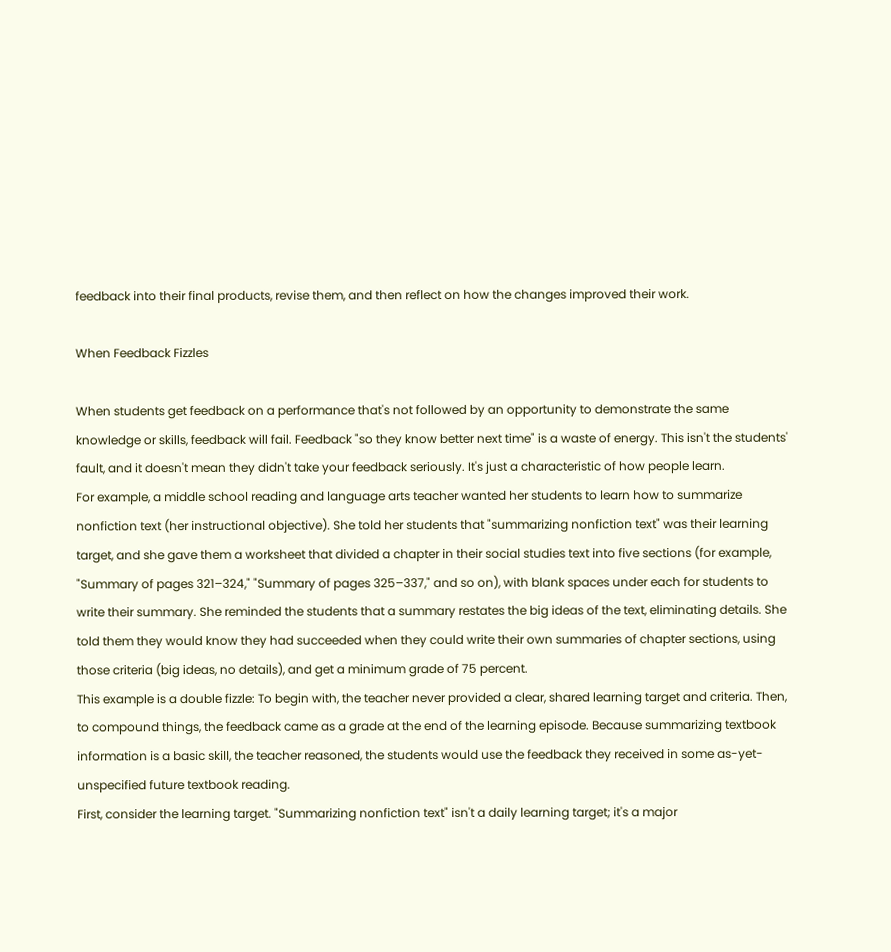feedback into their final products, revise them, and then reflect on how the changes improved their work.

When Feedback Fizzles

When students get feedback on a performance that's not followed by an opportunity to demonstrate the same knowledge or skills, feedback will fail. Feedback "so they know better next time" is a waste of energy. This isn't the students' fault, and it doesn't mean they didn't take your feedback seriously. It's just a characteristic of how people learn.
For example, a middle school reading and language arts teacher wanted her students to learn how to summarize nonfiction text (her instructional objective). She told her students that "summarizing nonfiction text" was their learning target, and she gave them a worksheet that divided a chapter in their social studies text into five sections (for example, "Summary of pages 321–324," "Summary of pages 325–337," and so on), with blank spaces under each for students to write their summary. She reminded the students that a summary restates the big ideas of the text, eliminating details. She told them they would know they had succeeded when they could write their own summaries of chapter sections, using those criteria (big ideas, no details), and get a minimum grade of 75 percent.
This example is a double fizzle: To begin with, the teacher never provided a clear, shared learning target and criteria. Then, to compound things, the feedback came as a grade at the end of the learning episode. Because summarizing textbook information is a basic skill, the teacher reasoned, the students would use the feedback they received in some as-yet-unspecified future textbook reading.
First, consider the learning target. "Summarizing nonfiction text" isn't a daily learning target; it's a major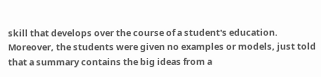skill that develops over the course of a student's education. Moreover, the students were given no examples or models, just told that a summary contains the big ideas from a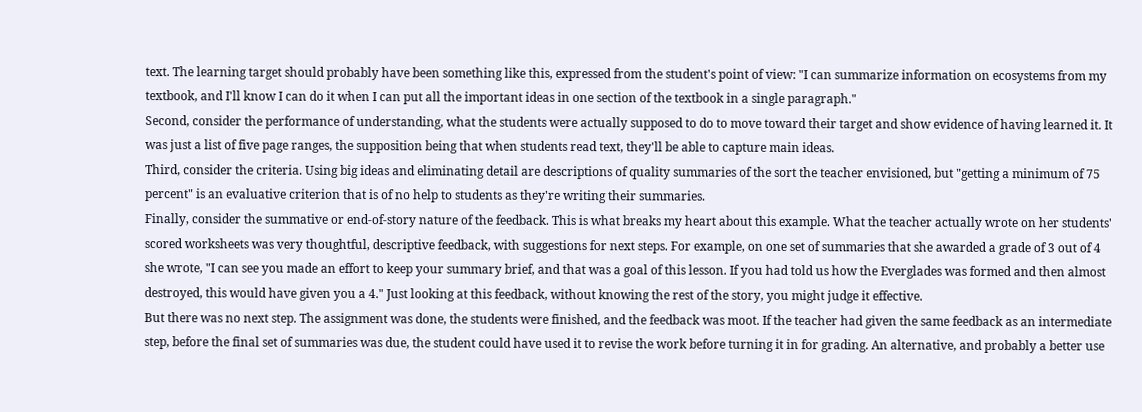text. The learning target should probably have been something like this, expressed from the student's point of view: "I can summarize information on ecosystems from my textbook, and I'll know I can do it when I can put all the important ideas in one section of the textbook in a single paragraph."
Second, consider the performance of understanding, what the students were actually supposed to do to move toward their target and show evidence of having learned it. It was just a list of five page ranges, the supposition being that when students read text, they'll be able to capture main ideas.
Third, consider the criteria. Using big ideas and eliminating detail are descriptions of quality summaries of the sort the teacher envisioned, but "getting a minimum of 75 percent" is an evaluative criterion that is of no help to students as they're writing their summaries.
Finally, consider the summative or end-of-story nature of the feedback. This is what breaks my heart about this example. What the teacher actually wrote on her students' scored worksheets was very thoughtful, descriptive feedback, with suggestions for next steps. For example, on one set of summaries that she awarded a grade of 3 out of 4 she wrote, "I can see you made an effort to keep your summary brief, and that was a goal of this lesson. If you had told us how the Everglades was formed and then almost destroyed, this would have given you a 4." Just looking at this feedback, without knowing the rest of the story, you might judge it effective.
But there was no next step. The assignment was done, the students were finished, and the feedback was moot. If the teacher had given the same feedback as an intermediate step, before the final set of summaries was due, the student could have used it to revise the work before turning it in for grading. An alternative, and probably a better use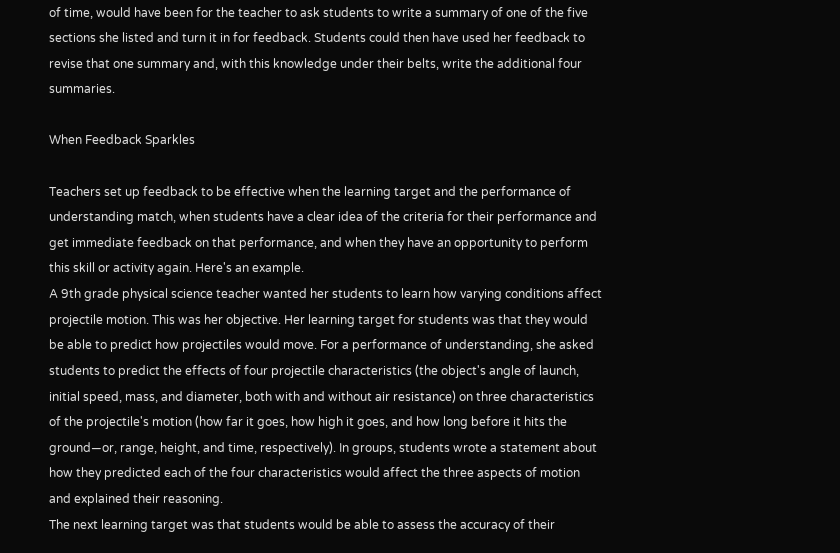of time, would have been for the teacher to ask students to write a summary of one of the five sections she listed and turn it in for feedback. Students could then have used her feedback to revise that one summary and, with this knowledge under their belts, write the additional four summaries.

When Feedback Sparkles

Teachers set up feedback to be effective when the learning target and the performance of understanding match, when students have a clear idea of the criteria for their performance and get immediate feedback on that performance, and when they have an opportunity to perform this skill or activity again. Here's an example.
A 9th grade physical science teacher wanted her students to learn how varying conditions affect projectile motion. This was her objective. Her learning target for students was that they would be able to predict how projectiles would move. For a performance of understanding, she asked students to predict the effects of four projectile characteristics (the object's angle of launch, initial speed, mass, and diameter, both with and without air resistance) on three characteristics of the projectile's motion (how far it goes, how high it goes, and how long before it hits the ground—or, range, height, and time, respectively). In groups, students wrote a statement about how they predicted each of the four characteristics would affect the three aspects of motion and explained their reasoning.
The next learning target was that students would be able to assess the accuracy of their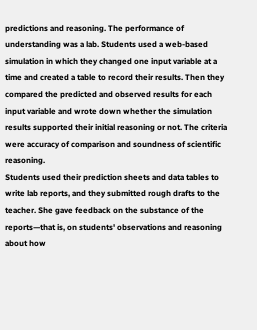predictions and reasoning. The performance of understanding was a lab. Students used a web-based simulation in which they changed one input variable at a time and created a table to record their results. Then they compared the predicted and observed results for each input variable and wrote down whether the simulation results supported their initial reasoning or not. The criteria were accuracy of comparison and soundness of scientific reasoning.
Students used their prediction sheets and data tables to write lab reports, and they submitted rough drafts to the teacher. She gave feedback on the substance of the reports—that is, on students' observations and reasoning about how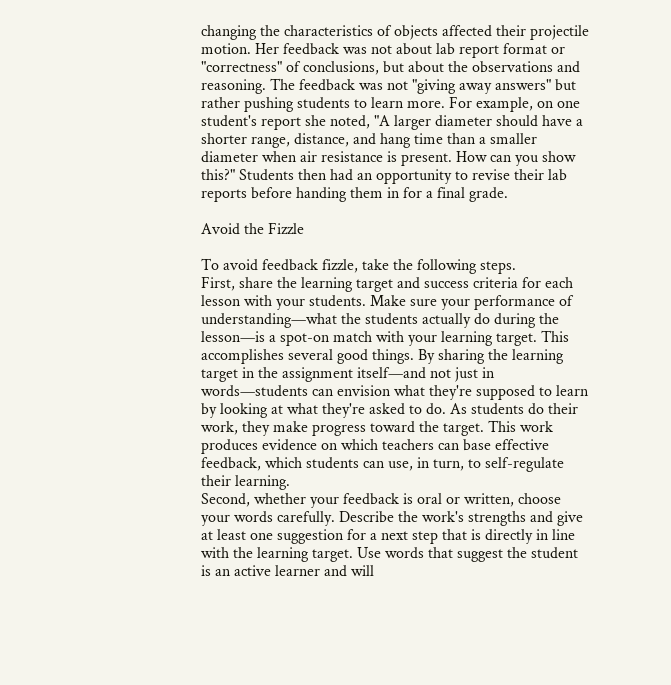changing the characteristics of objects affected their projectile motion. Her feedback was not about lab report format or "correctness" of conclusions, but about the observations and reasoning. The feedback was not "giving away answers" but rather pushing students to learn more. For example, on one student's report she noted, "A larger diameter should have a shorter range, distance, and hang time than a smaller diameter when air resistance is present. How can you show this?" Students then had an opportunity to revise their lab reports before handing them in for a final grade.

Avoid the Fizzle

To avoid feedback fizzle, take the following steps.
First, share the learning target and success criteria for each lesson with your students. Make sure your performance of understanding—what the students actually do during the lesson—is a spot-on match with your learning target. This accomplishes several good things. By sharing the learning target in the assignment itself—and not just in words—students can envision what they're supposed to learn by looking at what they're asked to do. As students do their work, they make progress toward the target. This work produces evidence on which teachers can base effective feedback, which students can use, in turn, to self-regulate their learning.
Second, whether your feedback is oral or written, choose your words carefully. Describe the work's strengths and give at least one suggestion for a next step that is directly in line with the learning target. Use words that suggest the student is an active learner and will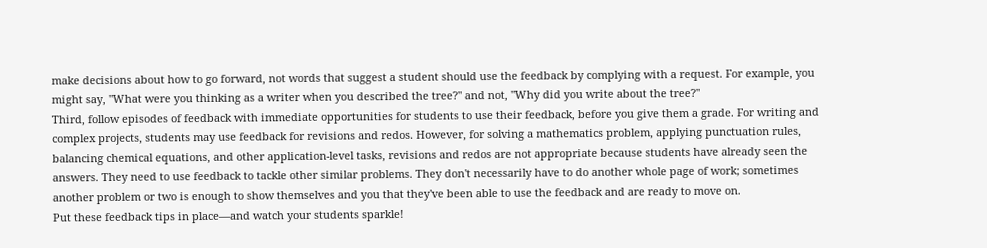make decisions about how to go forward, not words that suggest a student should use the feedback by complying with a request. For example, you might say, "What were you thinking as a writer when you described the tree?" and not, "Why did you write about the tree?"
Third, follow episodes of feedback with immediate opportunities for students to use their feedback, before you give them a grade. For writing and complex projects, students may use feedback for revisions and redos. However, for solving a mathematics problem, applying punctuation rules, balancing chemical equations, and other application-level tasks, revisions and redos are not appropriate because students have already seen the answers. They need to use feedback to tackle other similar problems. They don't necessarily have to do another whole page of work; sometimes another problem or two is enough to show themselves and you that they've been able to use the feedback and are ready to move on.
Put these feedback tips in place—and watch your students sparkle!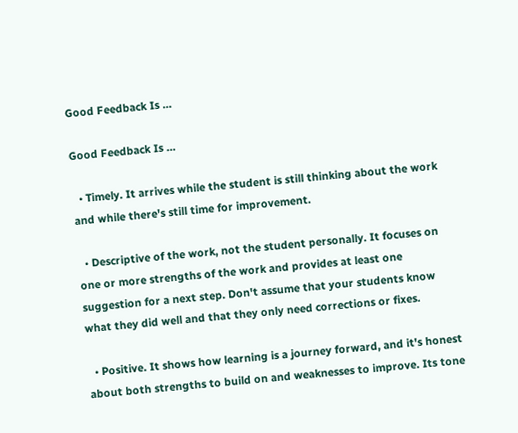Good Feedback Is …

Good Feedback Is …

  • Timely. It arrives while the student is still thinking about the work and while there's still time for improvement.

  • Descriptive of the work, not the student personally. It focuses on one or more strengths of the work and provides at least one suggestion for a next step. Don't assume that your students know what they did well and that they only need corrections or fixes.

  • Positive. It shows how learning is a journey forward, and it's honest about both strengths to build on and weaknesses to improve. Its tone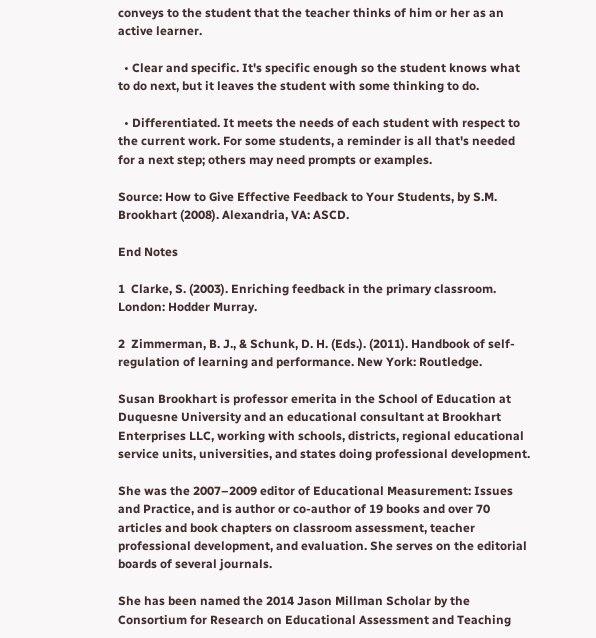conveys to the student that the teacher thinks of him or her as an active learner.

  • Clear and specific. It's specific enough so the student knows what to do next, but it leaves the student with some thinking to do.

  • Differentiated. It meets the needs of each student with respect to the current work. For some students, a reminder is all that's needed for a next step; others may need prompts or examples.

Source: How to Give Effective Feedback to Your Students, by S.M. Brookhart (2008). Alexandria, VA: ASCD.

End Notes

1  Clarke, S. (2003). Enriching feedback in the primary classroom. London: Hodder Murray.

2  Zimmerman, B. J., & Schunk, D. H. (Eds.). (2011). Handbook of self-regulation of learning and performance. New York: Routledge.

Susan Brookhart is professor emerita in the School of Education at Duquesne University and an educational consultant at Brookhart Enterprises LLC, working with schools, districts, regional educational service units, universities, and states doing professional development.

She was the 2007–2009 editor of Educational Measurement: Issues and Practice, and is author or co-author of 19 books and over 70 articles and book chapters on classroom assessment, teacher professional development, and evaluation. She serves on the editorial boards of several journals.

She has been named the 2014 Jason Millman Scholar by the Consortium for Research on Educational Assessment and Teaching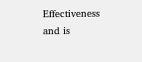Effectiveness and is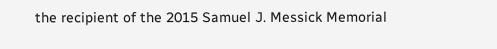the recipient of the 2015 Samuel J. Messick Memorial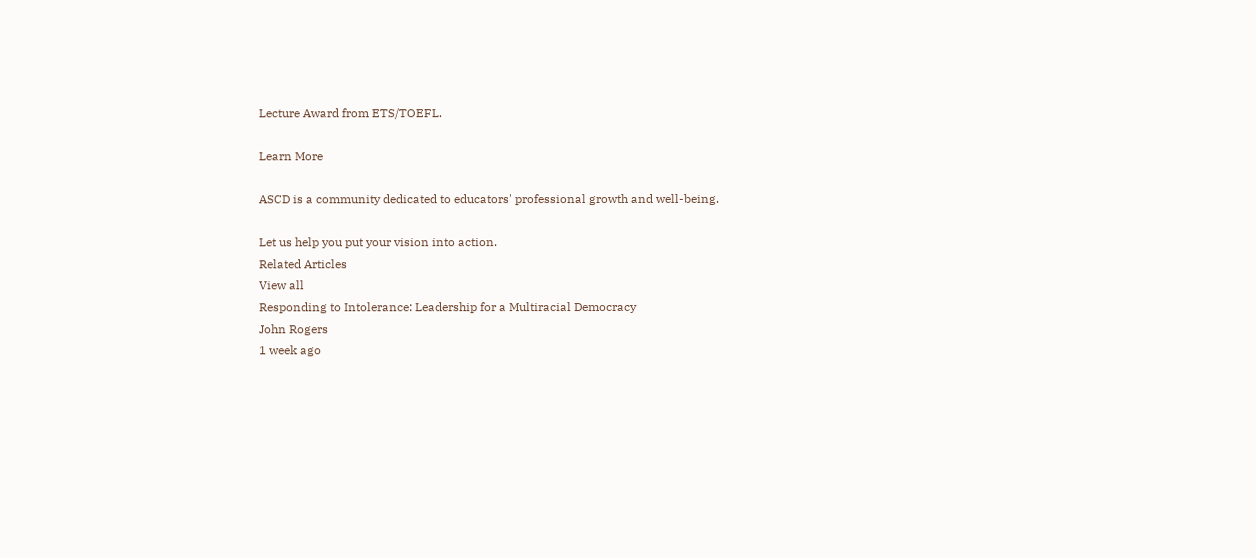Lecture Award from ETS/TOEFL.

Learn More

ASCD is a community dedicated to educators' professional growth and well-being.

Let us help you put your vision into action.
Related Articles
View all
Responding to Intolerance: Leadership for a Multiracial Democracy
John Rogers
1 week ago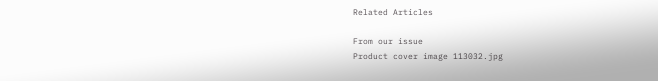Related Articles

From our issue
Product cover image 113032.jpg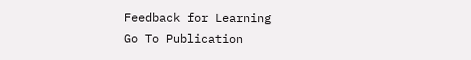Feedback for Learning
Go To Publication